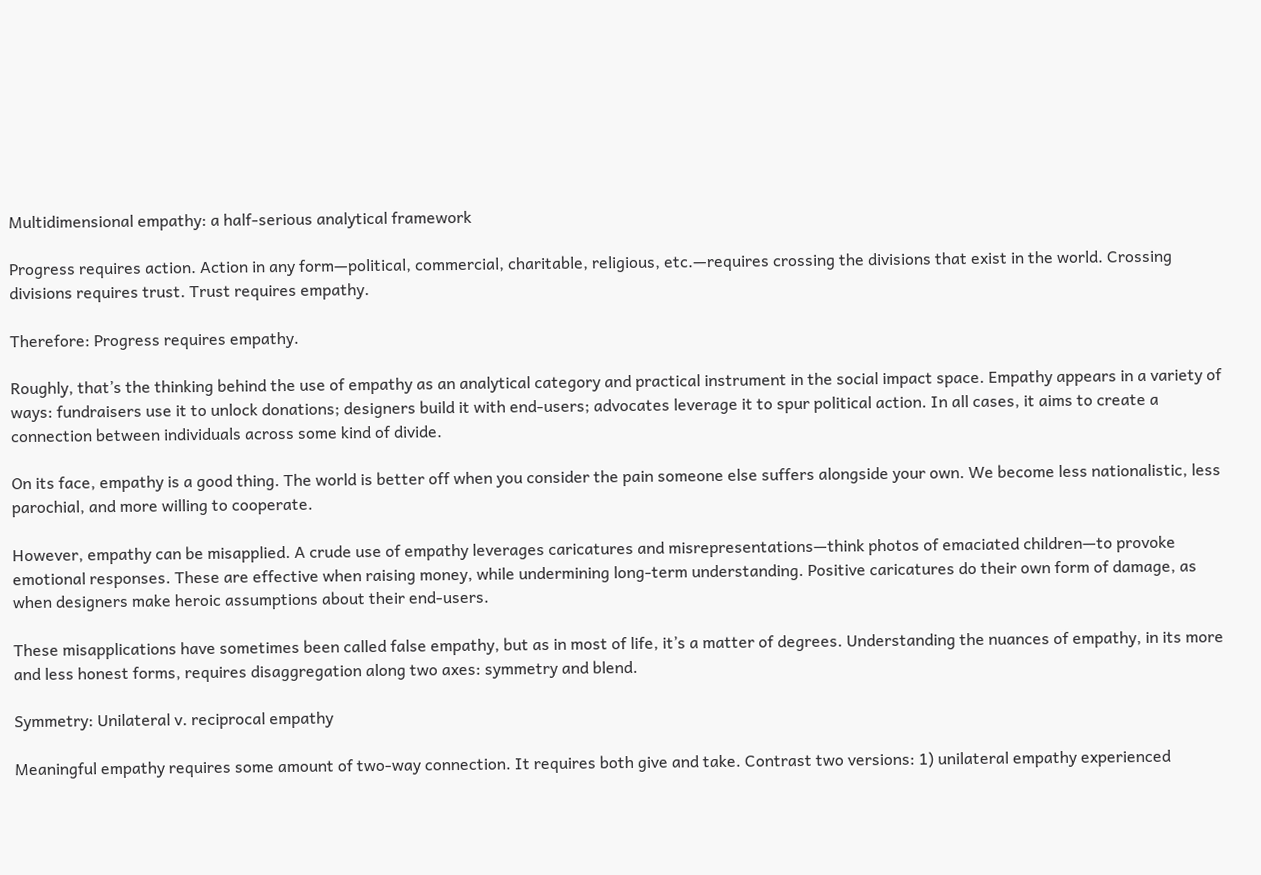Multidimensional empathy: a half-serious analytical framework

Progress requires action. Action in any form—political, commercial, charitable, religious, etc.—requires crossing the divisions that exist in the world. Crossing divisions requires trust. Trust requires empathy.

Therefore: Progress requires empathy.

Roughly, that’s the thinking behind the use of empathy as an analytical category and practical instrument in the social impact space. Empathy appears in a variety of ways: fundraisers use it to unlock donations; designers build it with end-users; advocates leverage it to spur political action. In all cases, it aims to create a connection between individuals across some kind of divide.

On its face, empathy is a good thing. The world is better off when you consider the pain someone else suffers alongside your own. We become less nationalistic, less parochial, and more willing to cooperate.

However, empathy can be misapplied. A crude use of empathy leverages caricatures and misrepresentations—think photos of emaciated children—to provoke emotional responses. These are effective when raising money, while undermining long-term understanding. Positive caricatures do their own form of damage, as when designers make heroic assumptions about their end-users.

These misapplications have sometimes been called false empathy, but as in most of life, it’s a matter of degrees. Understanding the nuances of empathy, in its more and less honest forms, requires disaggregation along two axes: symmetry and blend.

Symmetry: Unilateral v. reciprocal empathy

Meaningful empathy requires some amount of two-way connection. It requires both give and take. Contrast two versions: 1) unilateral empathy experienced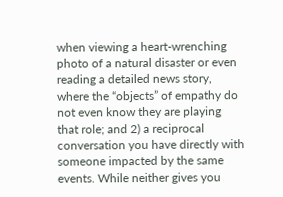when viewing a heart-wrenching photo of a natural disaster or even reading a detailed news story, where the “objects” of empathy do not even know they are playing that role; and 2) a reciprocal conversation you have directly with someone impacted by the same events. While neither gives you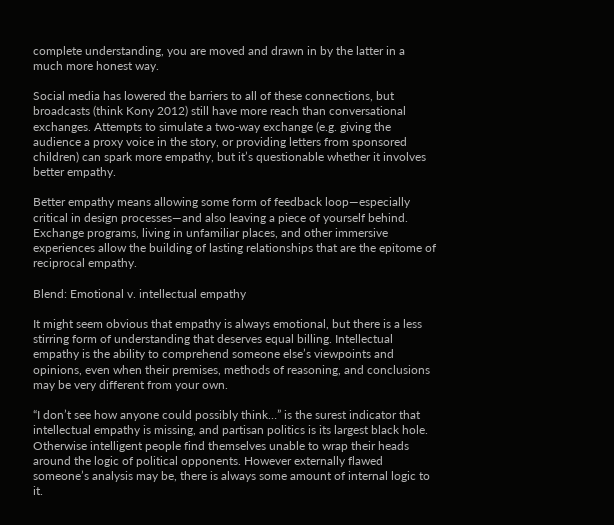complete understanding, you are moved and drawn in by the latter in a much more honest way.

Social media has lowered the barriers to all of these connections, but broadcasts (think Kony 2012) still have more reach than conversational exchanges. Attempts to simulate a two-way exchange (e.g. giving the audience a proxy voice in the story, or providing letters from sponsored children) can spark more empathy, but it’s questionable whether it involves better empathy.

Better empathy means allowing some form of feedback loop—especially critical in design processes—and also leaving a piece of yourself behind. Exchange programs, living in unfamiliar places, and other immersive experiences allow the building of lasting relationships that are the epitome of reciprocal empathy.

Blend: Emotional v. intellectual empathy

It might seem obvious that empathy is always emotional, but there is a less stirring form of understanding that deserves equal billing. Intellectual empathy is the ability to comprehend someone else’s viewpoints and opinions, even when their premises, methods of reasoning, and conclusions may be very different from your own.

“I don’t see how anyone could possibly think…” is the surest indicator that intellectual empathy is missing, and partisan politics is its largest black hole. Otherwise intelligent people find themselves unable to wrap their heads around the logic of political opponents. However externally flawed someone’s analysis may be, there is always some amount of internal logic to it.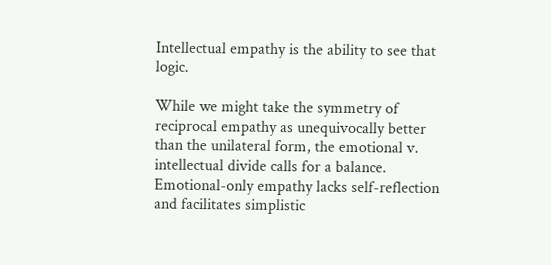Intellectual empathy is the ability to see that logic.

While we might take the symmetry of reciprocal empathy as unequivocally better than the unilateral form, the emotional v. intellectual divide calls for a balance. Emotional-only empathy lacks self-reflection and facilitates simplistic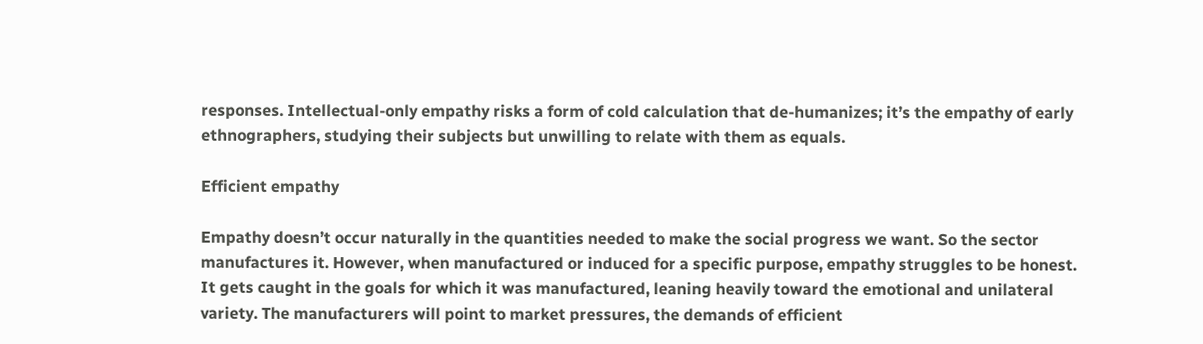responses. Intellectual-only empathy risks a form of cold calculation that de-humanizes; it’s the empathy of early ethnographers, studying their subjects but unwilling to relate with them as equals.

Efficient empathy

Empathy doesn’t occur naturally in the quantities needed to make the social progress we want. So the sector manufactures it. However, when manufactured or induced for a specific purpose, empathy struggles to be honest. It gets caught in the goals for which it was manufactured, leaning heavily toward the emotional and unilateral variety. The manufacturers will point to market pressures, the demands of efficient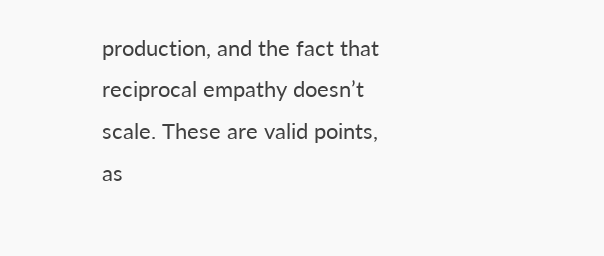production, and the fact that reciprocal empathy doesn’t scale. These are valid points, as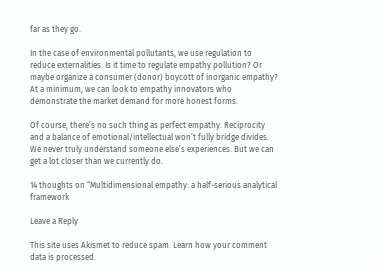far as they go.

In the case of environmental pollutants, we use regulation to reduce externalities. Is it time to regulate empathy pollution? Or maybe organize a consumer (donor) boycott of inorganic empathy? At a minimum, we can look to empathy innovators who demonstrate the market demand for more honest forms.

Of course, there’s no such thing as perfect empathy. Reciprocity and a balance of emotional/intellectual won’t fully bridge divides. We never truly understand someone else’s experiences. But we can get a lot closer than we currently do.

14 thoughts on “Multidimensional empathy: a half-serious analytical framework

Leave a Reply

This site uses Akismet to reduce spam. Learn how your comment data is processed.